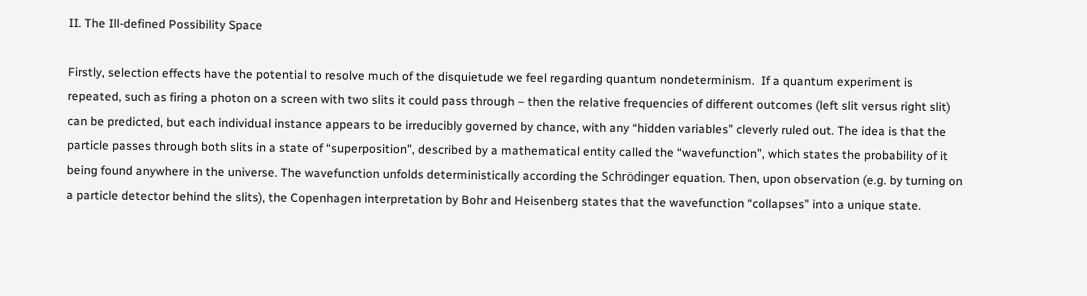II. The Ill-defined Possibility Space

Firstly, selection effects have the potential to resolve much of the disquietude we feel regarding quantum nondeterminism.  If a quantum experiment is repeated, such as firing a photon on a screen with two slits it could pass through – then the relative frequencies of different outcomes (left slit versus right slit) can be predicted, but each individual instance appears to be irreducibly governed by chance, with any “hidden variables” cleverly ruled out. The idea is that the particle passes through both slits in a state of “superposition”, described by a mathematical entity called the “wavefunction”, which states the probability of it being found anywhere in the universe. The wavefunction unfolds deterministically according the Schrödinger equation. Then, upon observation (e.g. by turning on a particle detector behind the slits), the Copenhagen interpretation by Bohr and Heisenberg states that the wavefunction “collapses” into a unique state.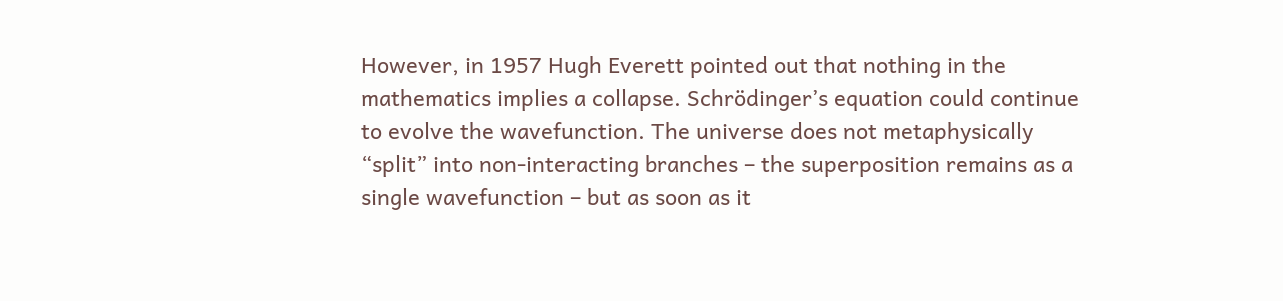However, in 1957 Hugh Everett pointed out that nothing in the mathematics implies a collapse. Schrödinger’s equation could continue to evolve the wavefunction. The universe does not metaphysically “split” into non-interacting branches – the superposition remains as a single wavefunction – but as soon as it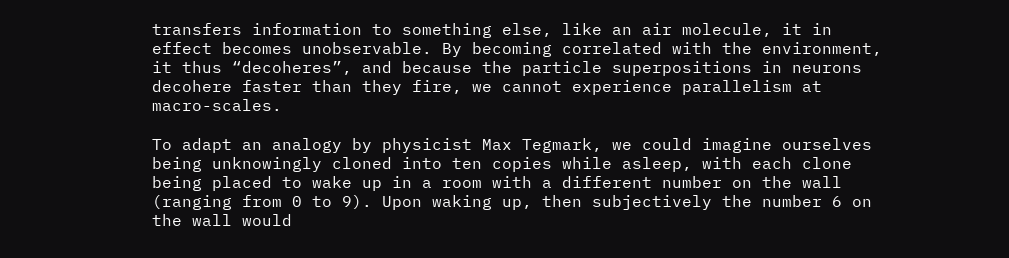transfers information to something else, like an air molecule, it in effect becomes unobservable. By becoming correlated with the environment, it thus “decoheres”, and because the particle superpositions in neurons decohere faster than they fire, we cannot experience parallelism at macro-scales.

To adapt an analogy by physicist Max Tegmark, we could imagine ourselves being unknowingly cloned into ten copies while asleep, with each clone being placed to wake up in a room with a different number on the wall (ranging from 0 to 9). Upon waking up, then subjectively the number 6 on the wall would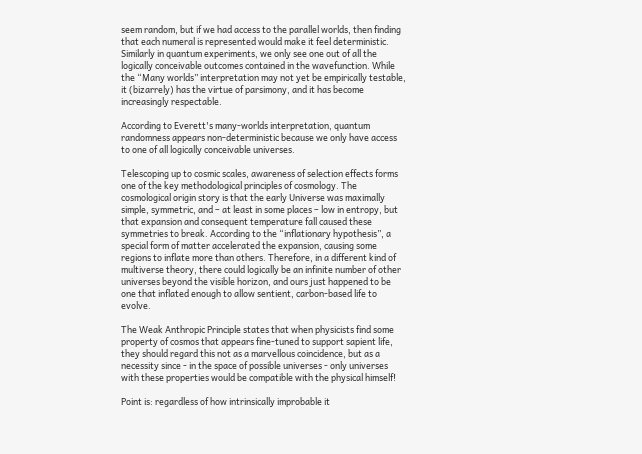seem random, but if we had access to the parallel worlds, then finding that each numeral is represented would make it feel deterministic. Similarly in quantum experiments, we only see one out of all the logically conceivable outcomes contained in the wavefunction. While the “Many worlds” interpretation may not yet be empirically testable, it (bizarrely) has the virtue of parsimony, and it has become increasingly respectable.

According to Everett's many-worlds interpretation, quantum randomness appears non-deterministic because we only have access to one of all logically conceivable universes.

Telescoping up to cosmic scales, awareness of selection effects forms one of the key methodological principles of cosmology. The cosmological origin story is that the early Universe was maximally simple, symmetric, and – at least in some places – low in entropy, but that expansion and consequent temperature fall caused these symmetries to break. According to the “inflationary hypothesis”, a special form of matter accelerated the expansion, causing some regions to inflate more than others. Therefore, in a different kind of multiverse theory, there could logically be an infinite number of other universes beyond the visible horizon, and ours just happened to be one that inflated enough to allow sentient, carbon-based life to evolve.

The Weak Anthropic Principle states that when physicists find some property of cosmos that appears fine-tuned to support sapient life, they should regard this not as a marvellous coincidence, but as a necessity since - in the space of possible universes - only universes with these properties would be compatible with the physical himself!

Point is: regardless of how intrinsically improbable it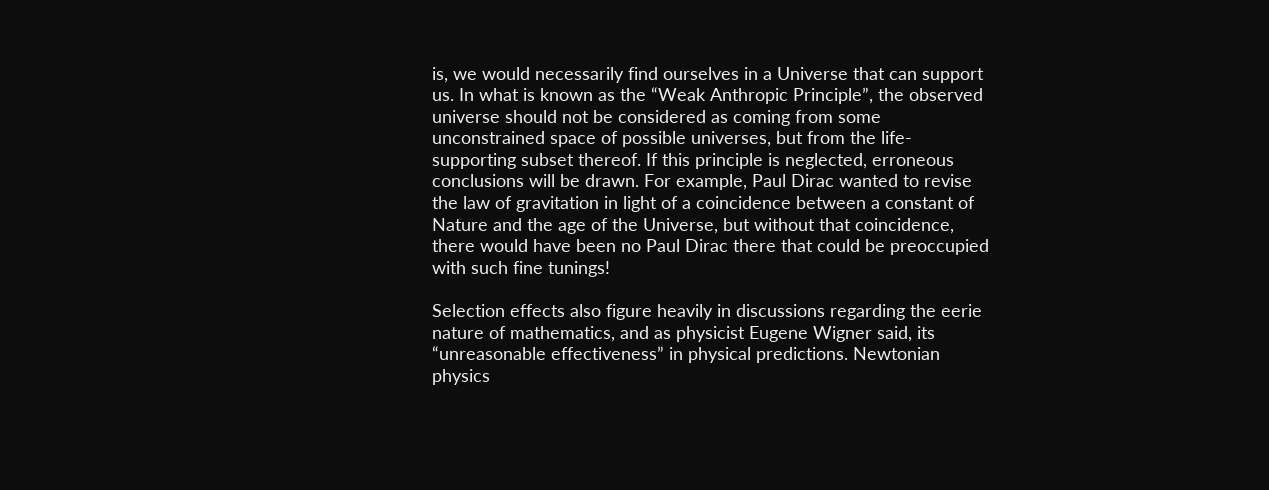is, we would necessarily find ourselves in a Universe that can support us. In what is known as the “Weak Anthropic Principle”, the observed universe should not be considered as coming from some unconstrained space of possible universes, but from the life-supporting subset thereof. If this principle is neglected, erroneous conclusions will be drawn. For example, Paul Dirac wanted to revise the law of gravitation in light of a coincidence between a constant of Nature and the age of the Universe, but without that coincidence, there would have been no Paul Dirac there that could be preoccupied with such fine tunings!

Selection effects also figure heavily in discussions regarding the eerie nature of mathematics, and as physicist Eugene Wigner said, its “unreasonable effectiveness” in physical predictions. Newtonian physics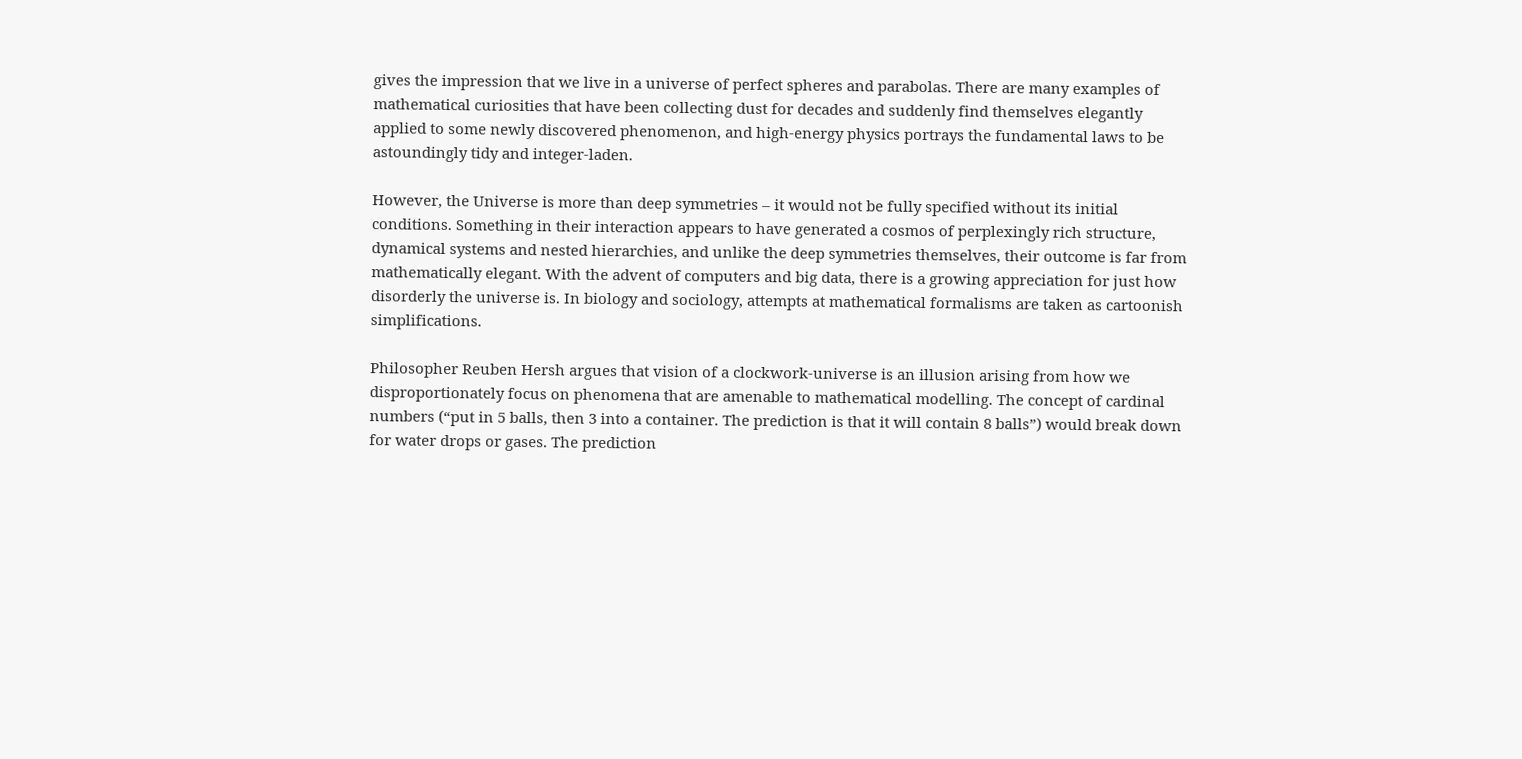gives the impression that we live in a universe of perfect spheres and parabolas. There are many examples of mathematical curiosities that have been collecting dust for decades and suddenly find themselves elegantly applied to some newly discovered phenomenon, and high-energy physics portrays the fundamental laws to be astoundingly tidy and integer-laden.

However, the Universe is more than deep symmetries – it would not be fully specified without its initial conditions. Something in their interaction appears to have generated a cosmos of perplexingly rich structure, dynamical systems and nested hierarchies, and unlike the deep symmetries themselves, their outcome is far from mathematically elegant. With the advent of computers and big data, there is a growing appreciation for just how disorderly the universe is. In biology and sociology, attempts at mathematical formalisms are taken as cartoonish simplifications.

Philosopher Reuben Hersh argues that vision of a clockwork-universe is an illusion arising from how we disproportionately focus on phenomena that are amenable to mathematical modelling. The concept of cardinal numbers (“put in 5 balls, then 3 into a container. The prediction is that it will contain 8 balls”) would break down for water drops or gases. The prediction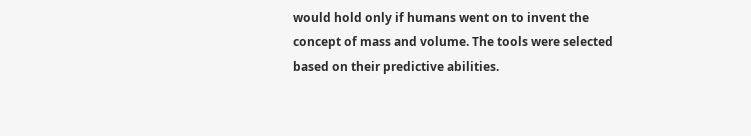would hold only if humans went on to invent the concept of mass and volume. The tools were selected based on their predictive abilities.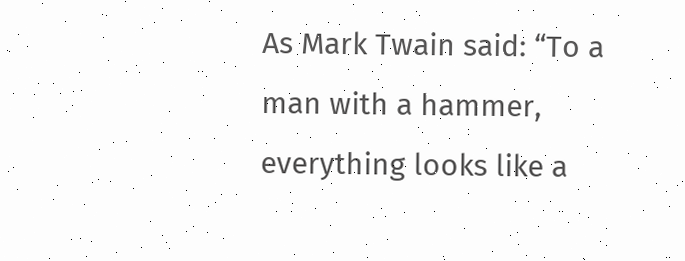As Mark Twain said: “To a man with a hammer, everything looks like a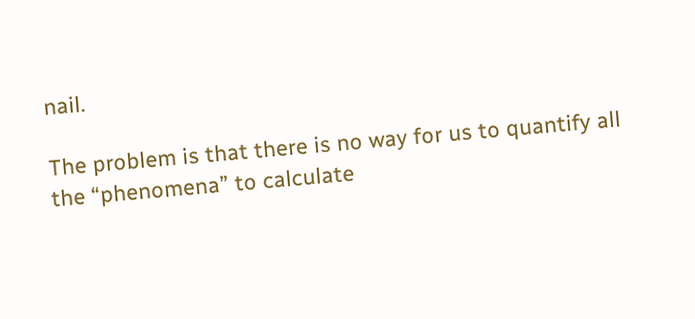nail.

The problem is that there is no way for us to quantify all the “phenomena” to calculate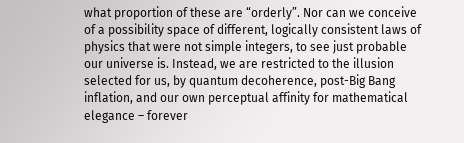what proportion of these are “orderly”. Nor can we conceive of a possibility space of different, logically consistent laws of physics that were not simple integers, to see just probable our universe is. Instead, we are restricted to the illusion selected for us, by quantum decoherence, post-Big Bang inflation, and our own perceptual affinity for mathematical elegance – forever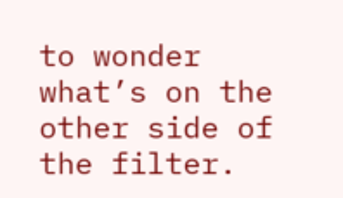to wonder what’s on the other side of the filter.